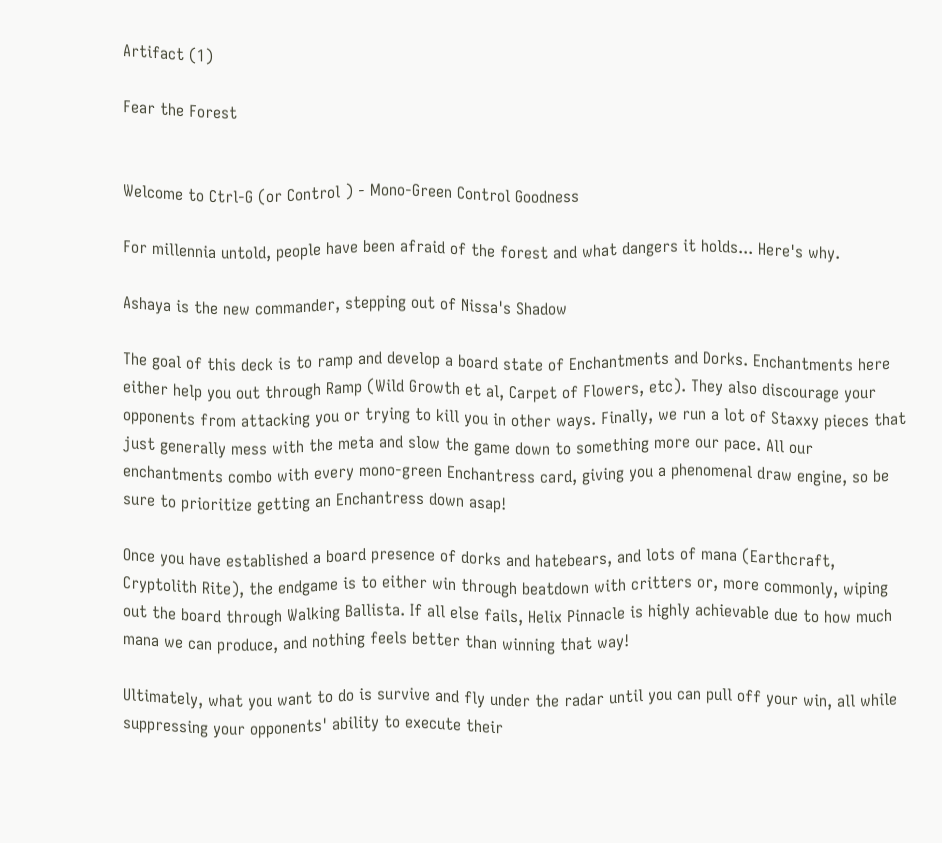Artifact (1)

Fear the Forest


Welcome to Ctrl-G (or Control ) - Mono-Green Control Goodness

For millennia untold, people have been afraid of the forest and what dangers it holds... Here's why.

Ashaya is the new commander, stepping out of Nissa's Shadow

The goal of this deck is to ramp and develop a board state of Enchantments and Dorks. Enchantments here either help you out through Ramp (Wild Growth et al, Carpet of Flowers, etc). They also discourage your opponents from attacking you or trying to kill you in other ways. Finally, we run a lot of Staxxy pieces that just generally mess with the meta and slow the game down to something more our pace. All our enchantments combo with every mono-green Enchantress card, giving you a phenomenal draw engine, so be sure to prioritize getting an Enchantress down asap!

Once you have established a board presence of dorks and hatebears, and lots of mana (Earthcraft, Cryptolith Rite), the endgame is to either win through beatdown with critters or, more commonly, wiping out the board through Walking Ballista. If all else fails, Helix Pinnacle is highly achievable due to how much mana we can produce, and nothing feels better than winning that way!

Ultimately, what you want to do is survive and fly under the radar until you can pull off your win, all while suppressing your opponents' ability to execute their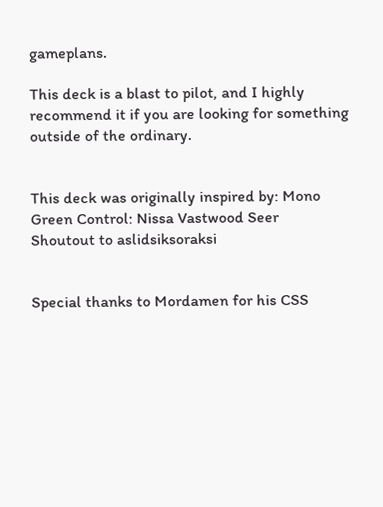gameplans.

This deck is a blast to pilot, and I highly recommend it if you are looking for something outside of the ordinary.


This deck was originally inspired by: Mono Green Control: Nissa Vastwood Seer
Shoutout to aslidsiksoraksi


Special thanks to Mordamen for his CSS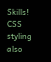Skills!
CSS styling also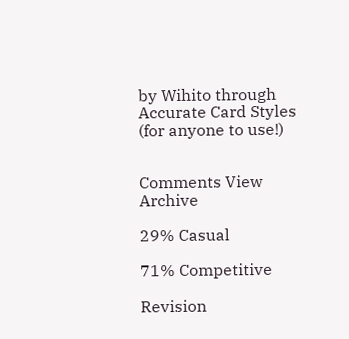by Wihito through Accurate Card Styles (for anyone to use!)


Comments View Archive

29% Casual

71% Competitive

Revision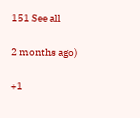151 See all

2 months ago)

+1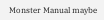Monster Manual maybe